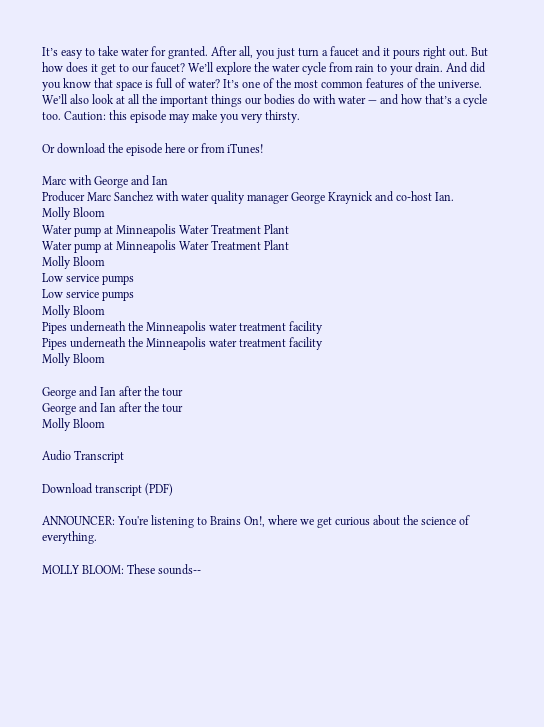It’s easy to take water for granted. After all, you just turn a faucet and it pours right out. But how does it get to our faucet? We’ll explore the water cycle from rain to your drain. And did you know that space is full of water? It’s one of the most common features of the universe. We’ll also look at all the important things our bodies do with water — and how that’s a cycle too. Caution: this episode may make you very thirsty.

Or download the episode here or from iTunes!

Marc with George and Ian
Producer Marc Sanchez with water quality manager George Kraynick and co-host Ian.
Molly Bloom
Water pump at Minneapolis Water Treatment Plant
Water pump at Minneapolis Water Treatment Plant
Molly Bloom
Low service pumps
Low service pumps
Molly Bloom
Pipes underneath the Minneapolis water treatment facility
Pipes underneath the Minneapolis water treatment facility
Molly Bloom

George and Ian after the tour
George and Ian after the tour
Molly Bloom

Audio Transcript

Download transcript (PDF)

ANNOUNCER: You're listening to Brains On!, where we get curious about the science of everything.

MOLLY BLOOM: These sounds--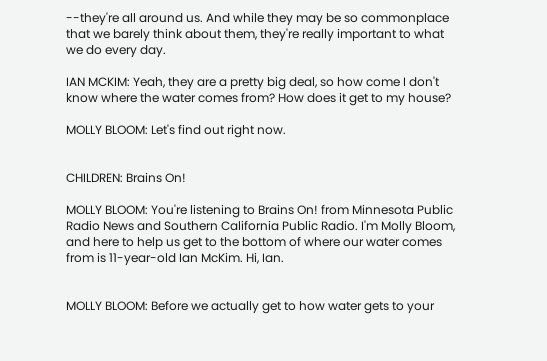--they're all around us. And while they may be so commonplace that we barely think about them, they're really important to what we do every day.

IAN MCKIM: Yeah, they are a pretty big deal, so how come I don't know where the water comes from? How does it get to my house?

MOLLY BLOOM: Let's find out right now.


CHILDREN: Brains On!

MOLLY BLOOM: You're listening to Brains On! from Minnesota Public Radio News and Southern California Public Radio. I'm Molly Bloom, and here to help us get to the bottom of where our water comes from is 11-year-old Ian McKim. Hi, Ian.


MOLLY BLOOM: Before we actually get to how water gets to your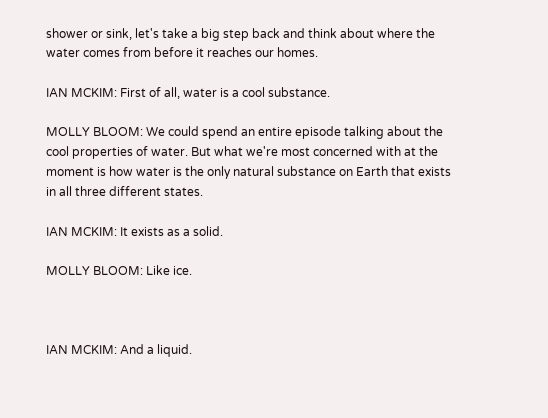shower or sink, let's take a big step back and think about where the water comes from before it reaches our homes.

IAN MCKIM: First of all, water is a cool substance.

MOLLY BLOOM: We could spend an entire episode talking about the cool properties of water. But what we're most concerned with at the moment is how water is the only natural substance on Earth that exists in all three different states.

IAN MCKIM: It exists as a solid.

MOLLY BLOOM: Like ice.



IAN MCKIM: And a liquid.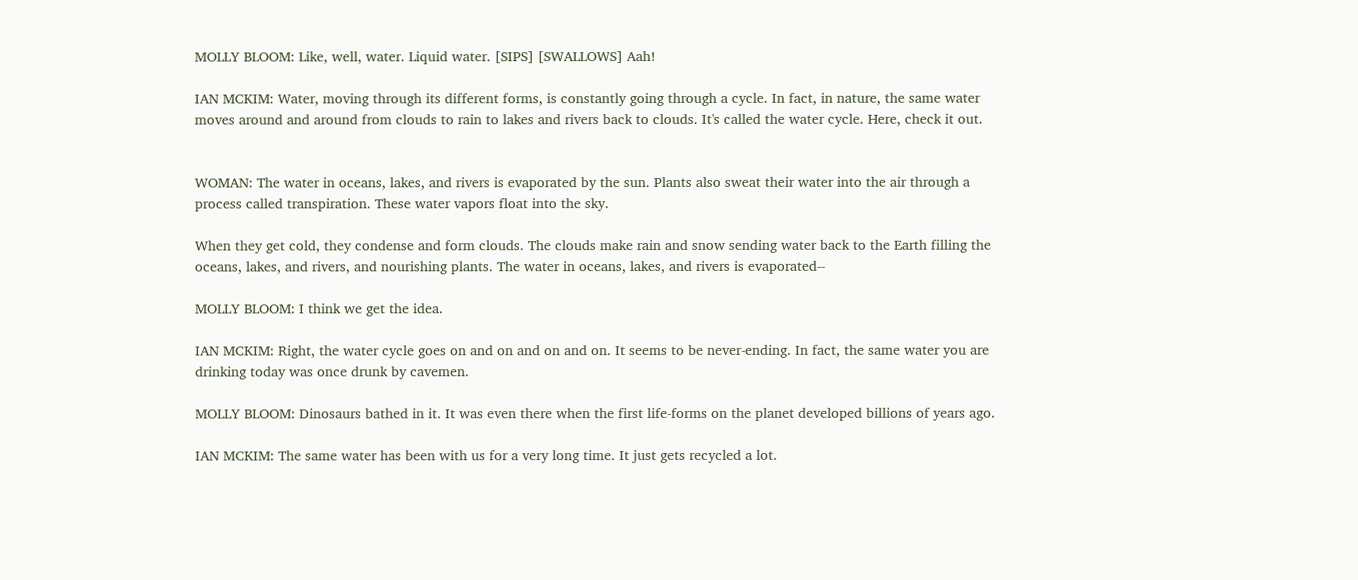MOLLY BLOOM: Like, well, water. Liquid water. [SIPS] [SWALLOWS] Aah!

IAN MCKIM: Water, moving through its different forms, is constantly going through a cycle. In fact, in nature, the same water moves around and around from clouds to rain to lakes and rivers back to clouds. It's called the water cycle. Here, check it out.


WOMAN: The water in oceans, lakes, and rivers is evaporated by the sun. Plants also sweat their water into the air through a process called transpiration. These water vapors float into the sky.

When they get cold, they condense and form clouds. The clouds make rain and snow sending water back to the Earth filling the oceans, lakes, and rivers, and nourishing plants. The water in oceans, lakes, and rivers is evaporated--

MOLLY BLOOM: I think we get the idea.

IAN MCKIM: Right, the water cycle goes on and on and on and on. It seems to be never-ending. In fact, the same water you are drinking today was once drunk by cavemen.

MOLLY BLOOM: Dinosaurs bathed in it. It was even there when the first life-forms on the planet developed billions of years ago.

IAN MCKIM: The same water has been with us for a very long time. It just gets recycled a lot.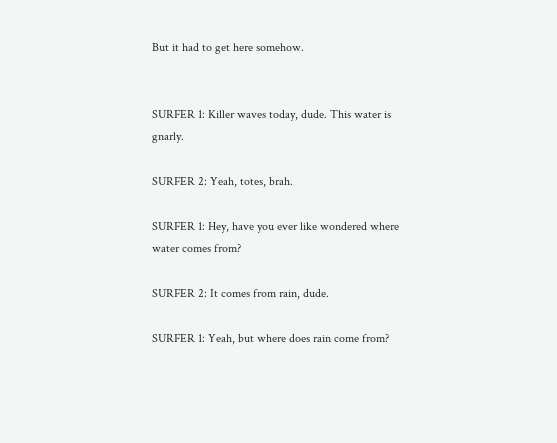But it had to get here somehow.


SURFER 1: Killer waves today, dude. This water is gnarly.

SURFER 2: Yeah, totes, brah.

SURFER 1: Hey, have you ever like wondered where water comes from?

SURFER 2: It comes from rain, dude.

SURFER 1: Yeah, but where does rain come from?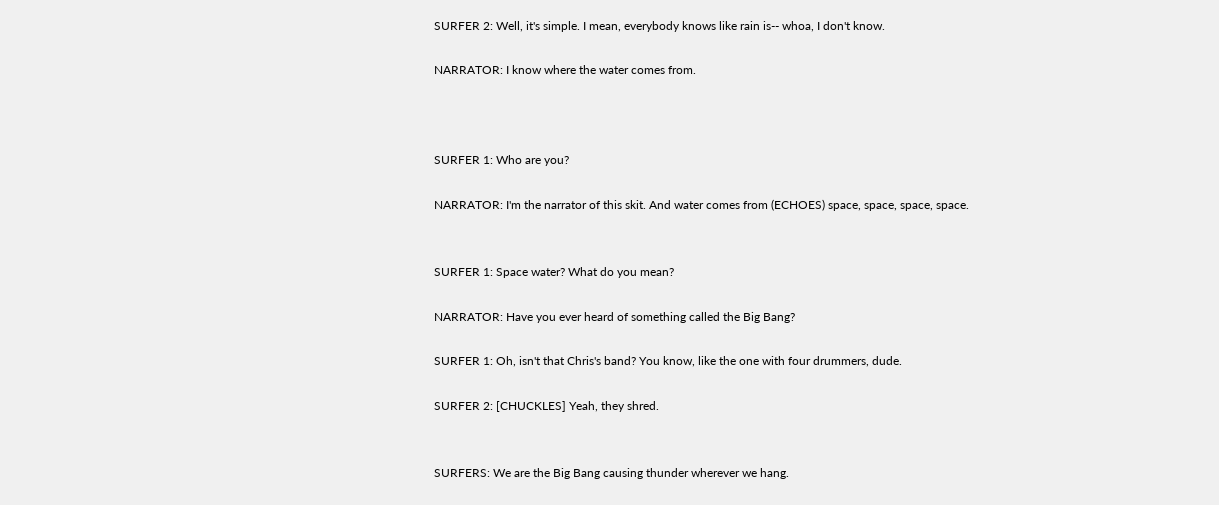SURFER 2: Well, it's simple. I mean, everybody knows like rain is-- whoa, I don't know.

NARRATOR: I know where the water comes from.



SURFER 1: Who are you?

NARRATOR: I'm the narrator of this skit. And water comes from (ECHOES) space, space, space, space.


SURFER 1: Space water? What do you mean?

NARRATOR: Have you ever heard of something called the Big Bang?

SURFER 1: Oh, isn't that Chris's band? You know, like the one with four drummers, dude.

SURFER 2: [CHUCKLES] Yeah, they shred.


SURFERS: We are the Big Bang causing thunder wherever we hang.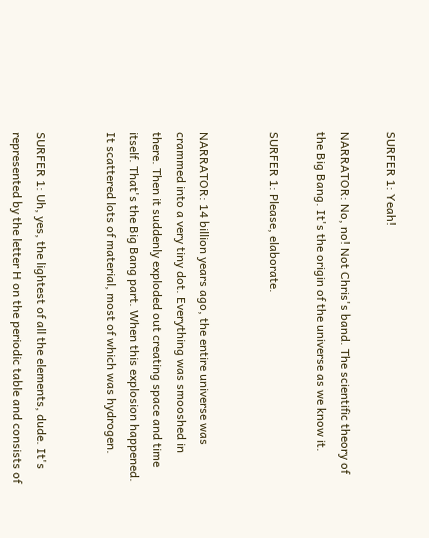SURFER 1: Yeah!

NARRATOR: No, no! Not Chris's band. The scientific theory of the Big Bang. It's the origin of the universe as we know it.

SURFER 1: Please, elaborate.


NARRATOR: 14 billion years ago, the entire universe was crammed into a very tiny dot. Everything was smooshed in there. Then it suddenly exploded out creating space and time itself. That's the Big Bang part. When this explosion happened. It scattered lots of material, most of which was hydrogen.


SURFER 1: Uh, yes, the lightest of all the elements, dude. It's represented by the letter H on the periodic table and consists of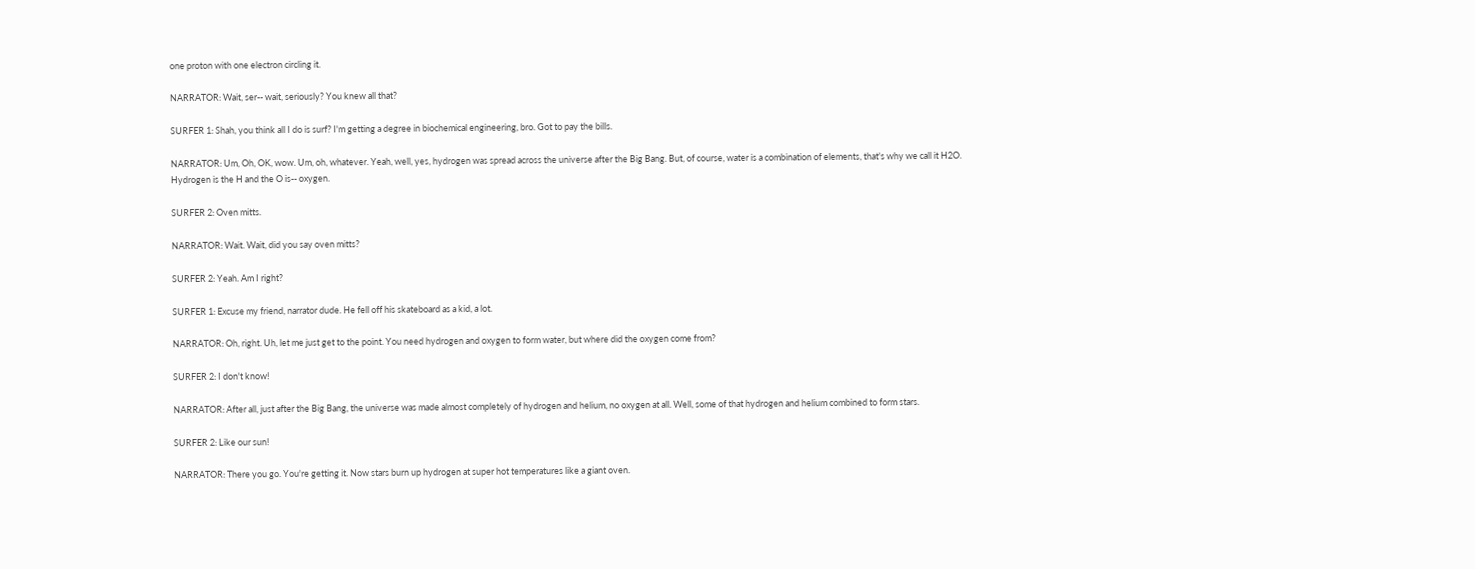one proton with one electron circling it.

NARRATOR: Wait, ser-- wait, seriously? You knew all that?

SURFER 1: Shah, you think all I do is surf? I'm getting a degree in biochemical engineering, bro. Got to pay the bills.

NARRATOR: Um, Oh, OK, wow. Um, oh, whatever. Yeah, well, yes, hydrogen was spread across the universe after the Big Bang. But, of course, water is a combination of elements, that's why we call it H2O. Hydrogen is the H and the O is-- oxygen.

SURFER 2: Oven mitts.

NARRATOR: Wait. Wait, did you say oven mitts?

SURFER 2: Yeah. Am I right?

SURFER 1: Excuse my friend, narrator dude. He fell off his skateboard as a kid, a lot.

NARRATOR: Oh, right. Uh, let me just get to the point. You need hydrogen and oxygen to form water, but where did the oxygen come from?

SURFER 2: I don't know!

NARRATOR: After all, just after the Big Bang, the universe was made almost completely of hydrogen and helium, no oxygen at all. Well, some of that hydrogen and helium combined to form stars.

SURFER 2: Like our sun!

NARRATOR: There you go. You're getting it. Now stars burn up hydrogen at super hot temperatures like a giant oven.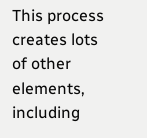This process creates lots of other elements, including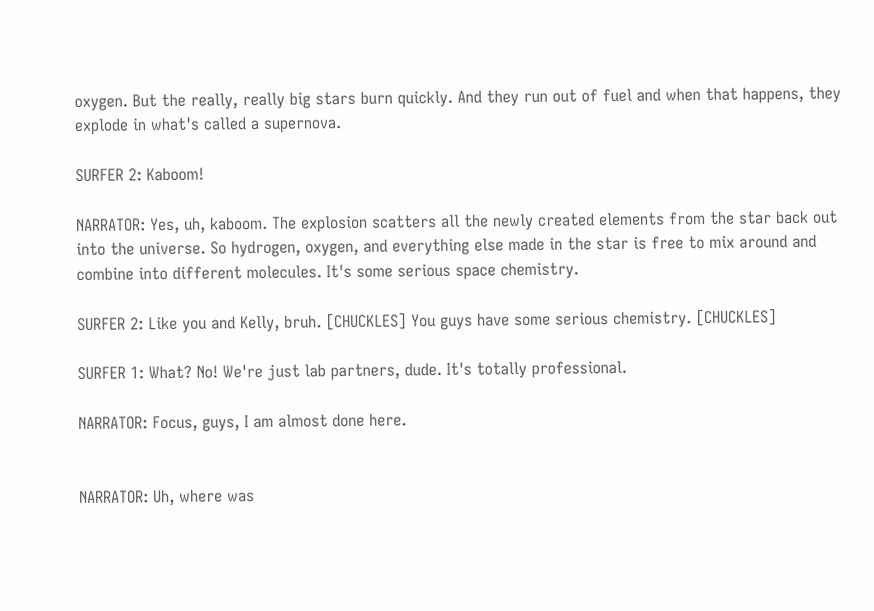oxygen. But the really, really big stars burn quickly. And they run out of fuel and when that happens, they explode in what's called a supernova.

SURFER 2: Kaboom!

NARRATOR: Yes, uh, kaboom. The explosion scatters all the newly created elements from the star back out into the universe. So hydrogen, oxygen, and everything else made in the star is free to mix around and combine into different molecules. It's some serious space chemistry.

SURFER 2: Like you and Kelly, bruh. [CHUCKLES] You guys have some serious chemistry. [CHUCKLES]

SURFER 1: What? No! We're just lab partners, dude. It's totally professional.

NARRATOR: Focus, guys, I am almost done here.


NARRATOR: Uh, where was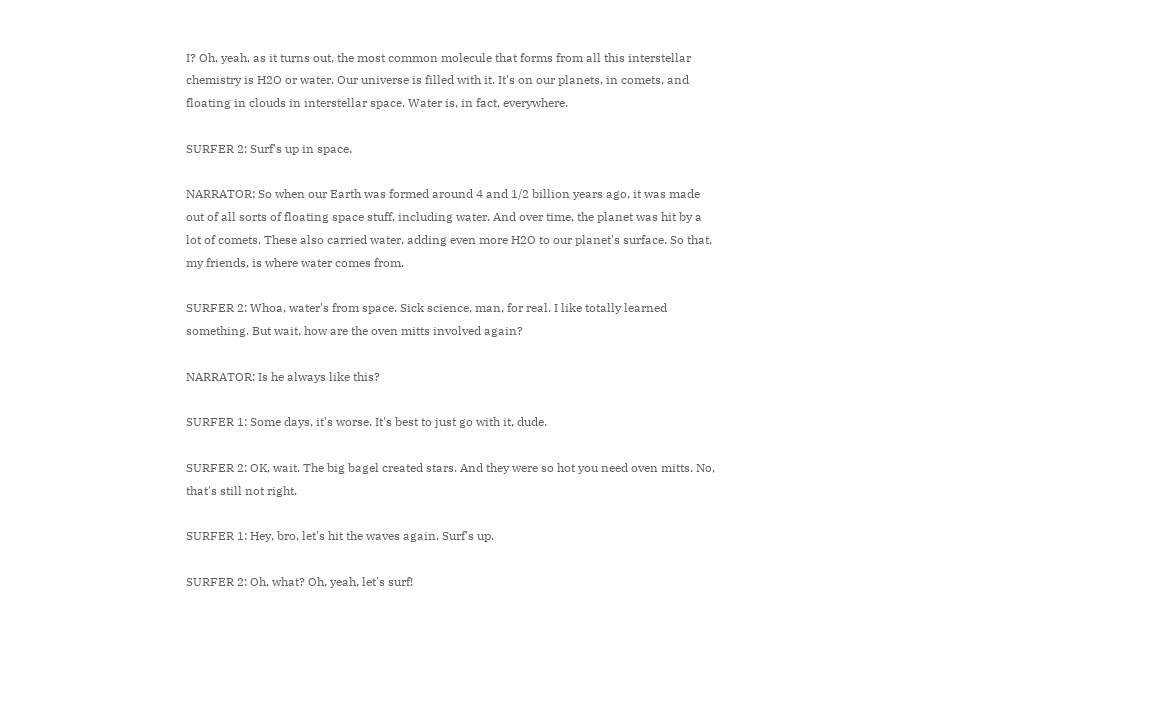I? Oh, yeah, as it turns out, the most common molecule that forms from all this interstellar chemistry is H2O or water. Our universe is filled with it. It's on our planets, in comets, and floating in clouds in interstellar space. Water is, in fact, everywhere.

SURFER 2: Surf's up in space.

NARRATOR: So when our Earth was formed around 4 and 1/2 billion years ago, it was made out of all sorts of floating space stuff, including water. And over time, the planet was hit by a lot of comets. These also carried water, adding even more H2O to our planet's surface. So that, my friends, is where water comes from.

SURFER 2: Whoa, water's from space. Sick science, man, for real. I like totally learned something. But wait, how are the oven mitts involved again?

NARRATOR: Is he always like this?

SURFER 1: Some days, it's worse. It's best to just go with it, dude.

SURFER 2: OK, wait. The big bagel created stars. And they were so hot you need oven mitts. No, that's still not right.

SURFER 1: Hey, bro, let's hit the waves again. Surf's up.

SURFER 2: Oh, what? Oh, yeah, let's surf!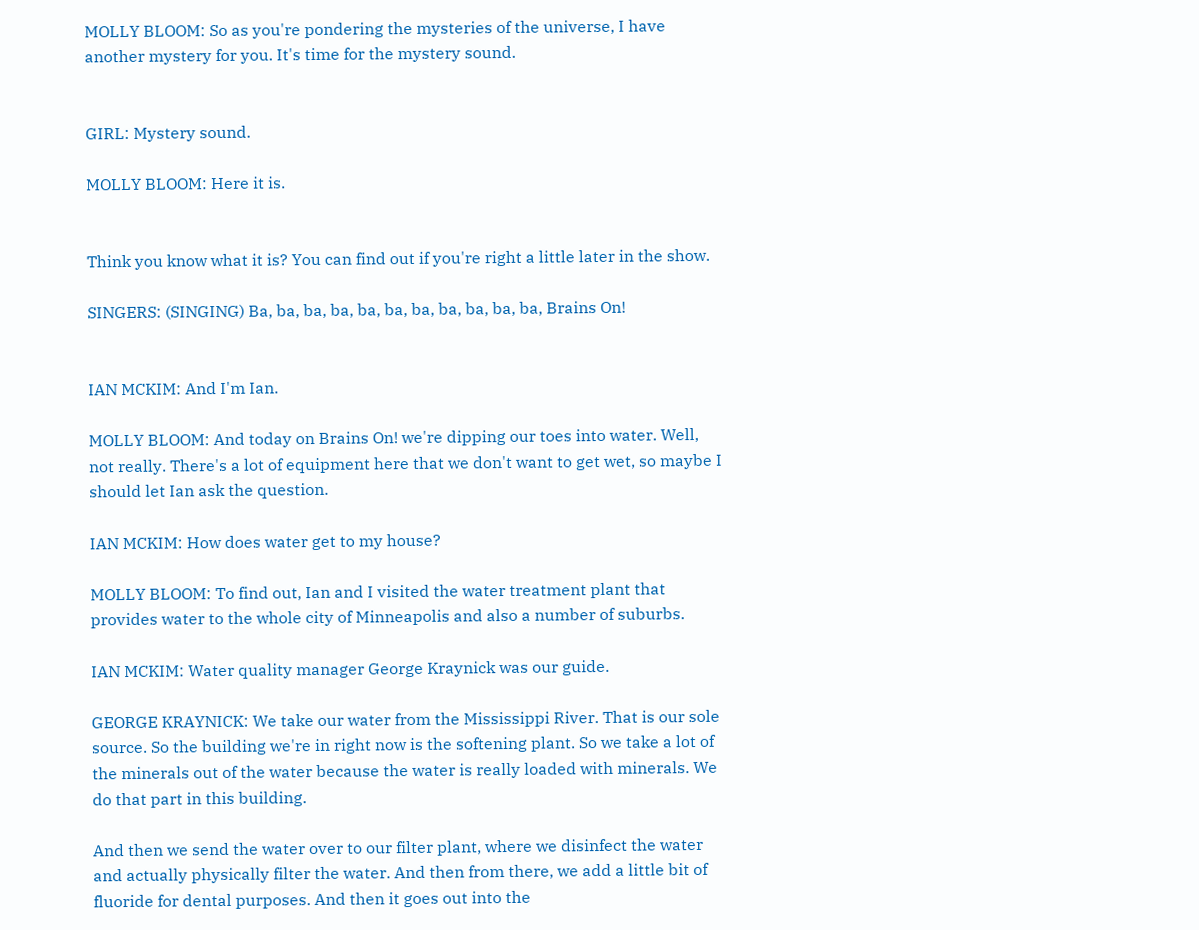MOLLY BLOOM: So as you're pondering the mysteries of the universe, I have another mystery for you. It's time for the mystery sound.


GIRL: Mystery sound.

MOLLY BLOOM: Here it is.


Think you know what it is? You can find out if you're right a little later in the show.

SINGERS: (SINGING) Ba, ba, ba, ba, ba, ba, ba, ba, ba, ba, ba, Brains On!


IAN MCKIM: And I'm Ian.

MOLLY BLOOM: And today on Brains On! we're dipping our toes into water. Well, not really. There's a lot of equipment here that we don't want to get wet, so maybe I should let Ian ask the question.

IAN MCKIM: How does water get to my house?

MOLLY BLOOM: To find out, Ian and I visited the water treatment plant that provides water to the whole city of Minneapolis and also a number of suburbs.

IAN MCKIM: Water quality manager George Kraynick was our guide.

GEORGE KRAYNICK: We take our water from the Mississippi River. That is our sole source. So the building we're in right now is the softening plant. So we take a lot of the minerals out of the water because the water is really loaded with minerals. We do that part in this building.

And then we send the water over to our filter plant, where we disinfect the water and actually physically filter the water. And then from there, we add a little bit of fluoride for dental purposes. And then it goes out into the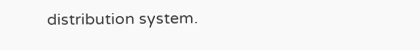distribution system.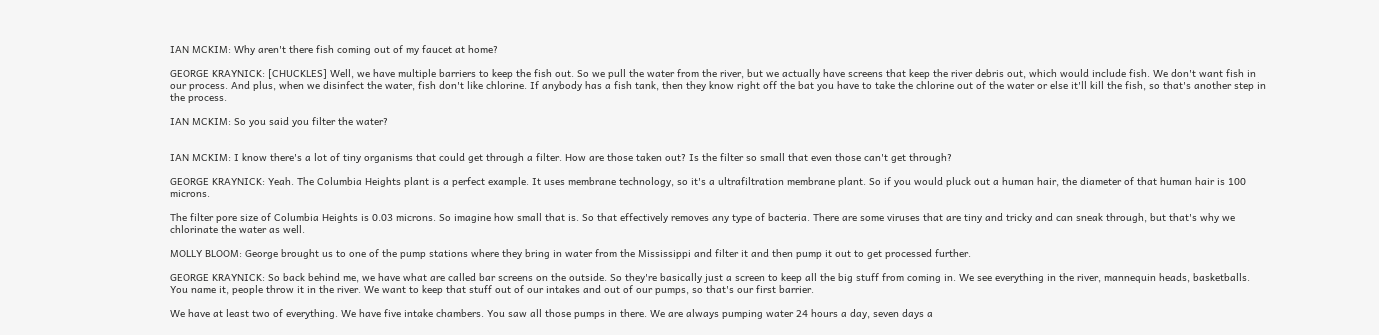IAN MCKIM: Why aren't there fish coming out of my faucet at home?

GEORGE KRAYNICK: [CHUCKLES] Well, we have multiple barriers to keep the fish out. So we pull the water from the river, but we actually have screens that keep the river debris out, which would include fish. We don't want fish in our process. And plus, when we disinfect the water, fish don't like chlorine. If anybody has a fish tank, then they know right off the bat you have to take the chlorine out of the water or else it'll kill the fish, so that's another step in the process.

IAN MCKIM: So you said you filter the water?


IAN MCKIM: I know there's a lot of tiny organisms that could get through a filter. How are those taken out? Is the filter so small that even those can't get through?

GEORGE KRAYNICK: Yeah. The Columbia Heights plant is a perfect example. It uses membrane technology, so it's a ultrafiltration membrane plant. So if you would pluck out a human hair, the diameter of that human hair is 100 microns.

The filter pore size of Columbia Heights is 0.03 microns. So imagine how small that is. So that effectively removes any type of bacteria. There are some viruses that are tiny and tricky and can sneak through, but that's why we chlorinate the water as well.

MOLLY BLOOM: George brought us to one of the pump stations where they bring in water from the Mississippi and filter it and then pump it out to get processed further.

GEORGE KRAYNICK: So back behind me, we have what are called bar screens on the outside. So they're basically just a screen to keep all the big stuff from coming in. We see everything in the river, mannequin heads, basketballs. You name it, people throw it in the river. We want to keep that stuff out of our intakes and out of our pumps, so that's our first barrier.

We have at least two of everything. We have five intake chambers. You saw all those pumps in there. We are always pumping water 24 hours a day, seven days a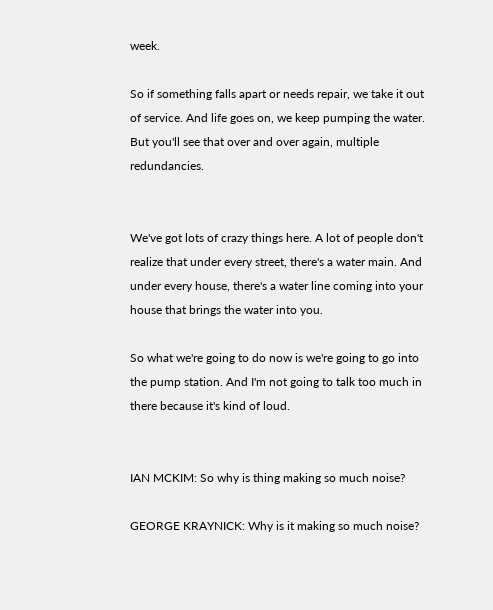week.

So if something falls apart or needs repair, we take it out of service. And life goes on, we keep pumping the water. But you'll see that over and over again, multiple redundancies.


We've got lots of crazy things here. A lot of people don't realize that under every street, there's a water main. And under every house, there's a water line coming into your house that brings the water into you.

So what we're going to do now is we're going to go into the pump station. And I'm not going to talk too much in there because it's kind of loud.


IAN MCKIM: So why is thing making so much noise?

GEORGE KRAYNICK: Why is it making so much noise?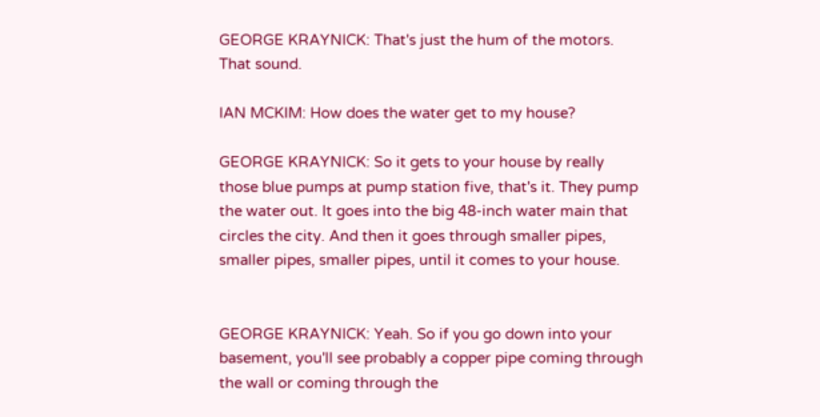GEORGE KRAYNICK: That's just the hum of the motors. That sound.

IAN MCKIM: How does the water get to my house?

GEORGE KRAYNICK: So it gets to your house by really those blue pumps at pump station five, that's it. They pump the water out. It goes into the big 48-inch water main that circles the city. And then it goes through smaller pipes, smaller pipes, smaller pipes, until it comes to your house.


GEORGE KRAYNICK: Yeah. So if you go down into your basement, you'll see probably a copper pipe coming through the wall or coming through the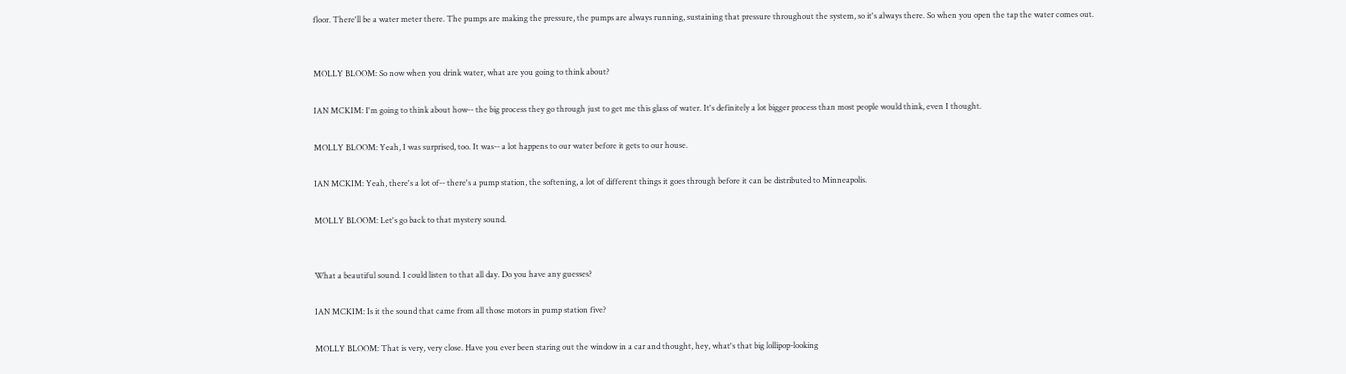floor. There'll be a water meter there. The pumps are making the pressure, the pumps are always running, sustaining that pressure throughout the system, so it's always there. So when you open the tap the water comes out.


MOLLY BLOOM: So now when you drink water, what are you going to think about?

IAN MCKIM: I'm going to think about how-- the big process they go through just to get me this glass of water. It's definitely a lot bigger process than most people would think, even I thought.

MOLLY BLOOM: Yeah, I was surprised, too. It was-- a lot happens to our water before it gets to our house.

IAN MCKIM: Yeah, there's a lot of-- there's a pump station, the softening, a lot of different things it goes through before it can be distributed to Minneapolis.

MOLLY BLOOM: Let's go back to that mystery sound.


What a beautiful sound. I could listen to that all day. Do you have any guesses?

IAN MCKIM: Is it the sound that came from all those motors in pump station five?

MOLLY BLOOM: That is very, very close. Have you ever been staring out the window in a car and thought, hey, what's that big lollipop-looking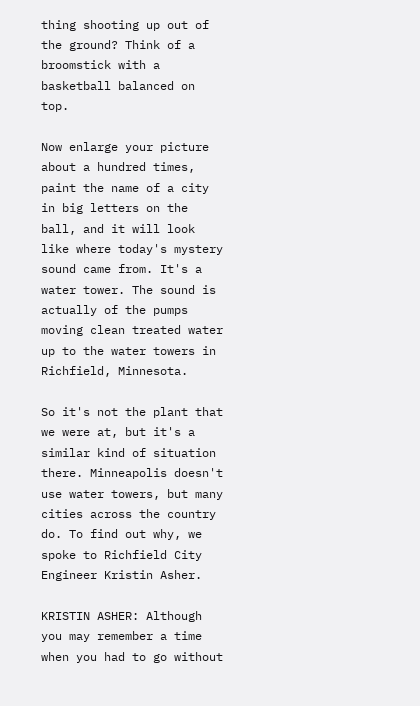thing shooting up out of the ground? Think of a broomstick with a basketball balanced on top.

Now enlarge your picture about a hundred times, paint the name of a city in big letters on the ball, and it will look like where today's mystery sound came from. It's a water tower. The sound is actually of the pumps moving clean treated water up to the water towers in Richfield, Minnesota.

So it's not the plant that we were at, but it's a similar kind of situation there. Minneapolis doesn't use water towers, but many cities across the country do. To find out why, we spoke to Richfield City Engineer Kristin Asher.

KRISTIN ASHER: Although you may remember a time when you had to go without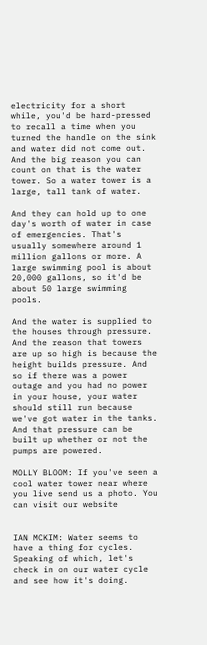electricity for a short while, you'd be hard-pressed to recall a time when you turned the handle on the sink and water did not come out. And the big reason you can count on that is the water tower. So a water tower is a large, tall tank of water.

And they can hold up to one day's worth of water in case of emergencies. That's usually somewhere around 1 million gallons or more. A large swimming pool is about 20,000 gallons, so it'd be about 50 large swimming pools.

And the water is supplied to the houses through pressure. And the reason that towers are up so high is because the height builds pressure. And so if there was a power outage and you had no power in your house, your water should still run because we've got water in the tanks. And that pressure can be built up whether or not the pumps are powered.

MOLLY BLOOM: If you've seen a cool water tower near where you live send us a photo. You can visit our website


IAN MCKIM: Water seems to have a thing for cycles. Speaking of which, let's check in on our water cycle and see how it's doing.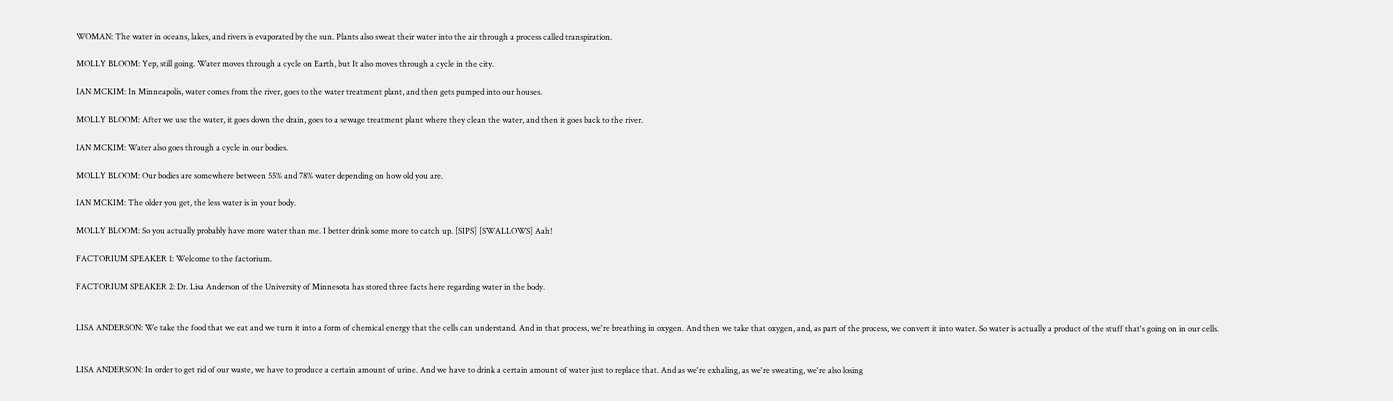WOMAN: The water in oceans, lakes, and rivers is evaporated by the sun. Plants also sweat their water into the air through a process called transpiration.

MOLLY BLOOM: Yep, still going. Water moves through a cycle on Earth, but It also moves through a cycle in the city.

IAN MCKIM: In Minneapolis, water comes from the river, goes to the water treatment plant, and then gets pumped into our houses.

MOLLY BLOOM: After we use the water, it goes down the drain, goes to a sewage treatment plant where they clean the water, and then it goes back to the river.

IAN MCKIM: Water also goes through a cycle in our bodies.

MOLLY BLOOM: Our bodies are somewhere between 55% and 78% water depending on how old you are.

IAN MCKIM: The older you get, the less water is in your body.

MOLLY BLOOM: So you actually probably have more water than me. I better drink some more to catch up. [SIPS] [SWALLOWS] Aah!

FACTORIUM SPEAKER 1: Welcome to the factorium.

FACTORIUM SPEAKER 2: Dr. Lisa Anderson of the University of Minnesota has stored three facts here regarding water in the body.


LISA ANDERSON: We take the food that we eat and we turn it into a form of chemical energy that the cells can understand. And in that process, we're breathing in oxygen. And then we take that oxygen, and, as part of the process, we convert it into water. So water is actually a product of the stuff that's going on in our cells.


LISA ANDERSON: In order to get rid of our waste, we have to produce a certain amount of urine. And we have to drink a certain amount of water just to replace that. And as we're exhaling, as we're sweating, we're also losing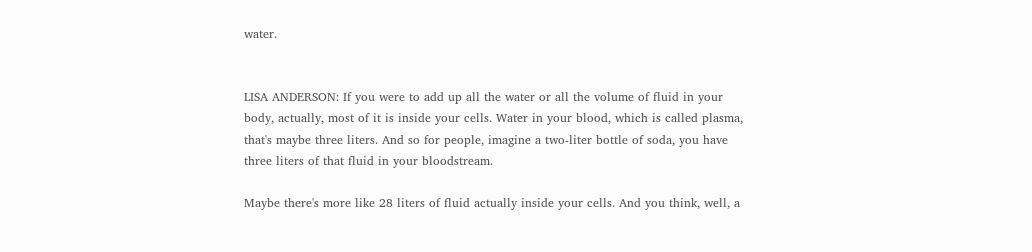water.


LISA ANDERSON: If you were to add up all the water or all the volume of fluid in your body, actually, most of it is inside your cells. Water in your blood, which is called plasma, that's maybe three liters. And so for people, imagine a two-liter bottle of soda, you have three liters of that fluid in your bloodstream.

Maybe there's more like 28 liters of fluid actually inside your cells. And you think, well, a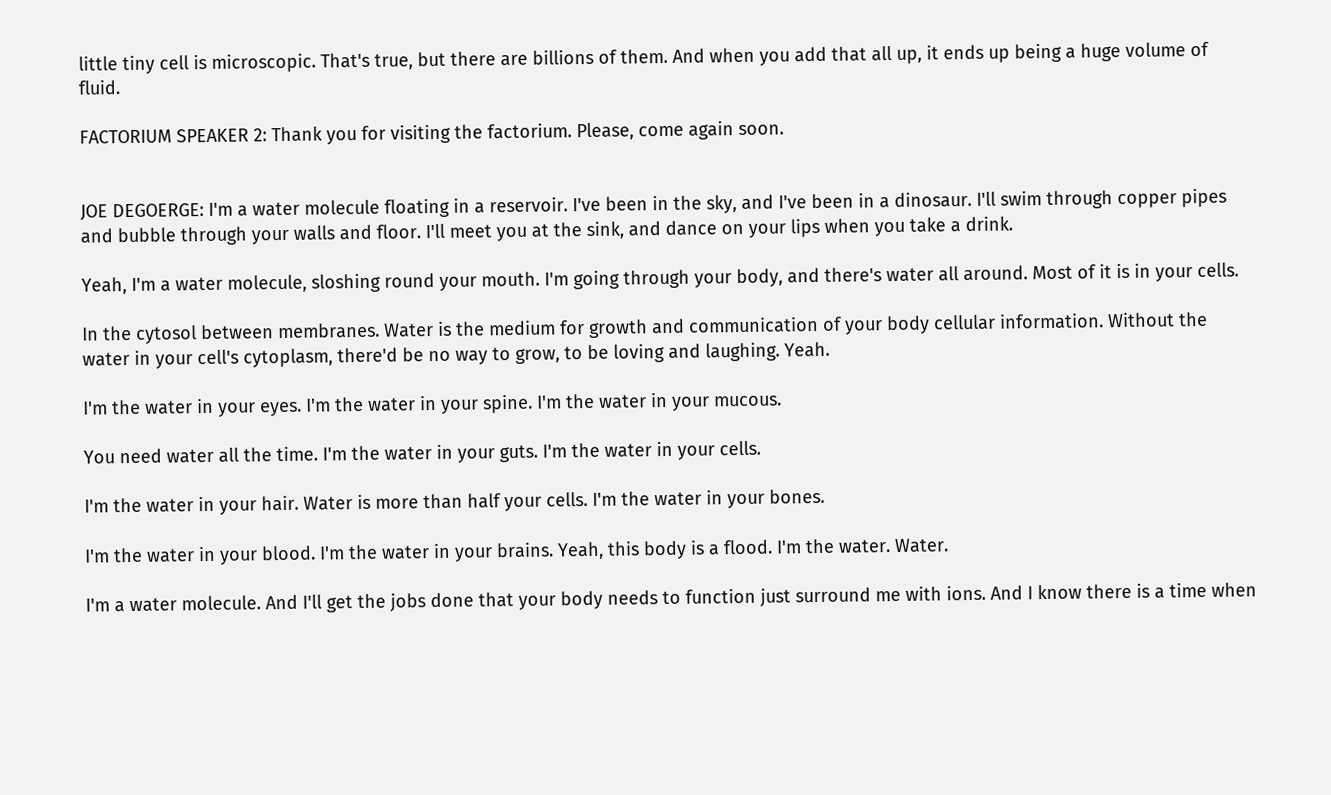little tiny cell is microscopic. That's true, but there are billions of them. And when you add that all up, it ends up being a huge volume of fluid.

FACTORIUM SPEAKER 2: Thank you for visiting the factorium. Please, come again soon.


JOE DEGOERGE: I'm a water molecule floating in a reservoir. I've been in the sky, and I've been in a dinosaur. I'll swim through copper pipes and bubble through your walls and floor. I'll meet you at the sink, and dance on your lips when you take a drink.

Yeah, I'm a water molecule, sloshing round your mouth. I'm going through your body, and there's water all around. Most of it is in your cells.

In the cytosol between membranes. Water is the medium for growth and communication of your body cellular information. Without the water in your cell's cytoplasm, there'd be no way to grow, to be loving and laughing. Yeah.

I'm the water in your eyes. I'm the water in your spine. I'm the water in your mucous.

You need water all the time. I'm the water in your guts. I'm the water in your cells.

I'm the water in your hair. Water is more than half your cells. I'm the water in your bones.

I'm the water in your blood. I'm the water in your brains. Yeah, this body is a flood. I'm the water. Water.

I'm a water molecule. And I'll get the jobs done that your body needs to function just surround me with ions. And I know there is a time when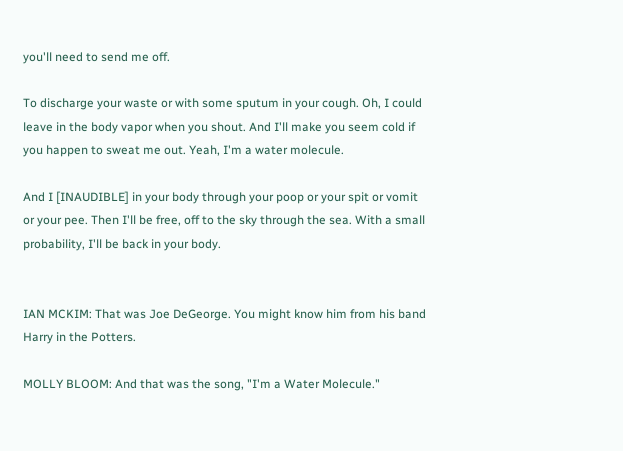you'll need to send me off.

To discharge your waste or with some sputum in your cough. Oh, I could leave in the body vapor when you shout. And I'll make you seem cold if you happen to sweat me out. Yeah, I'm a water molecule.

And I [INAUDIBLE] in your body through your poop or your spit or vomit or your pee. Then I'll be free, off to the sky through the sea. With a small probability, I'll be back in your body.


IAN MCKIM: That was Joe DeGeorge. You might know him from his band Harry in the Potters.

MOLLY BLOOM: And that was the song, "I'm a Water Molecule."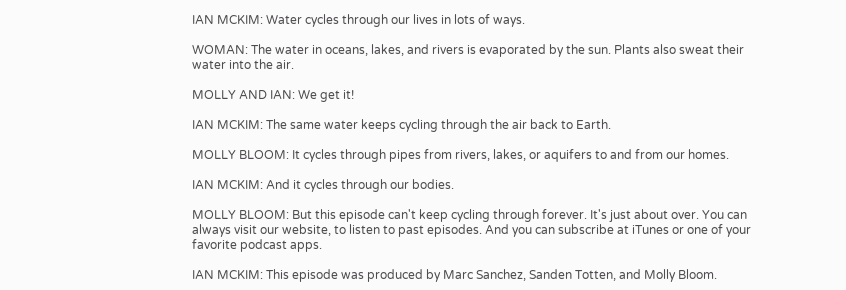IAN MCKIM: Water cycles through our lives in lots of ways.

WOMAN: The water in oceans, lakes, and rivers is evaporated by the sun. Plants also sweat their water into the air.

MOLLY AND IAN: We get it!

IAN MCKIM: The same water keeps cycling through the air back to Earth.

MOLLY BLOOM: It cycles through pipes from rivers, lakes, or aquifers to and from our homes.

IAN MCKIM: And it cycles through our bodies.

MOLLY BLOOM: But this episode can't keep cycling through forever. It's just about over. You can always visit our website, to listen to past episodes. And you can subscribe at iTunes or one of your favorite podcast apps.

IAN MCKIM: This episode was produced by Marc Sanchez, Sanden Totten, and Molly Bloom.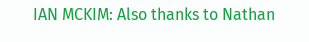IAN MCKIM: Also thanks to Nathan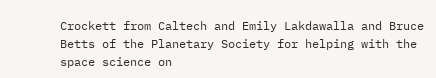Crockett from Caltech and Emily Lakdawalla and Bruce Betts of the Planetary Society for helping with the space science on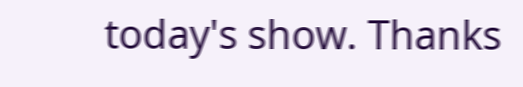today's show. Thanks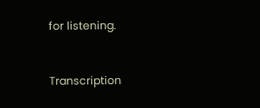for listening.


Transcription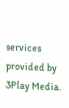services provided by 3Play Media.